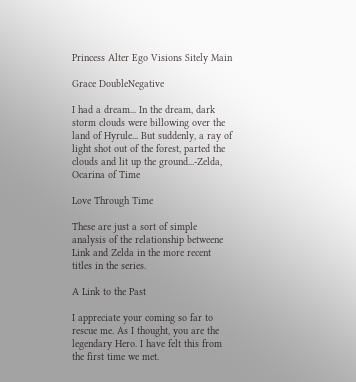Princess Alter Ego Visions Sitely Main

Grace DoubleNegative

I had a dream... In the dream, dark storm clouds were billowing over the land of Hyrule... But suddenly, a ray of light shot out of the forest, parted the clouds and lit up the ground...-Zelda, Ocarina of Time

Love Through Time

These are just a sort of simple analysis of the relationship betweene Link and Zelda in the more recent titles in the series.

A Link to the Past

I appreciate your coming so far to rescue me. As I thought, you are the legendary Hero. I have felt this from the first time we met.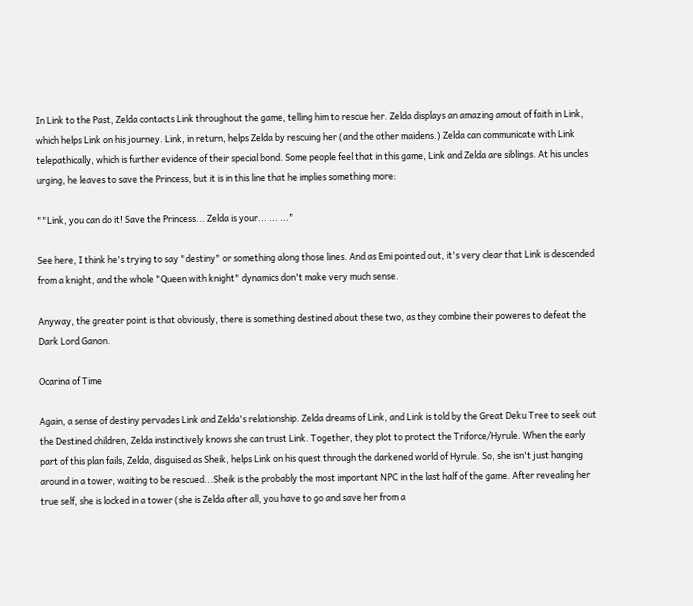In Link to the Past, Zelda contacts Link throughout the game, telling him to rescue her. Zelda displays an amazing amout of faith in Link, which helps Link on his journey. Link, in return, helps Zelda by rescuing her (and the other maidens.) Zelda can communicate with Link telepathically, which is further evidence of their special bond. Some people feel that in this game, Link and Zelda are siblings. At his uncles urging, he leaves to save the Princess, but it is in this line that he implies something more:

""Link, you can do it! Save the Princess... Zelda is your... ... ..."

See here, I think he's trying to say "destiny" or something along those lines. And as Emi pointed out, it's very clear that Link is descended from a knight, and the whole "Queen with knight" dynamics don't make very much sense.

Anyway, the greater point is that obviously, there is something destined about these two, as they combine their poweres to defeat the Dark Lord Ganon.

Ocarina of Time

Again, a sense of destiny pervades Link and Zelda's relationship. Zelda dreams of Link, and Link is told by the Great Deku Tree to seek out the Destined children, Zelda instinctively knows she can trust Link. Together, they plot to protect the Triforce/Hyrule. When the early part of this plan fails, Zelda, disguised as Sheik, helps Link on his quest through the darkened world of Hyrule. So, she isn't just hanging around in a tower, waiting to be rescued...Sheik is the probably the most important NPC in the last half of the game. After revealing her true self, she is locked in a tower (she is Zelda after all, you have to go and save her from a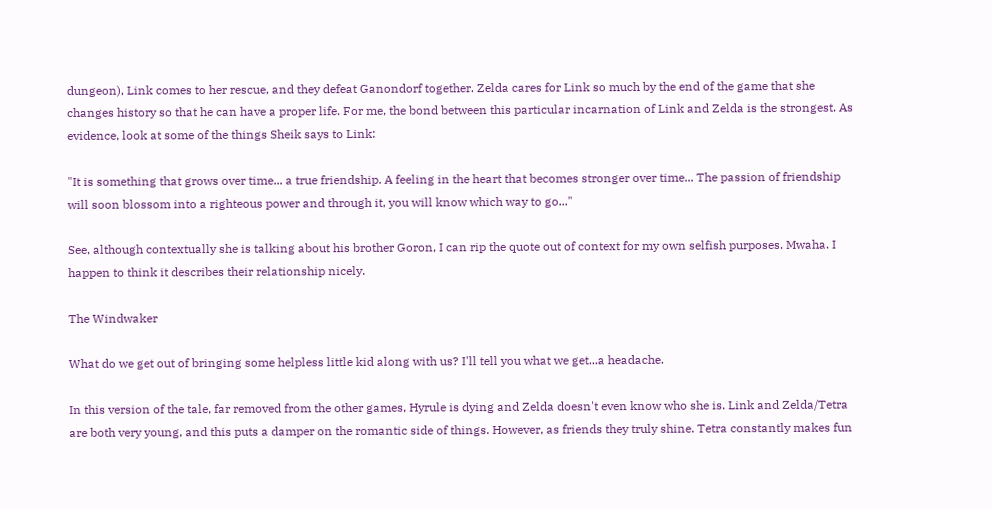dungeon), Link comes to her rescue, and they defeat Ganondorf together. Zelda cares for Link so much by the end of the game that she changes history so that he can have a proper life. For me, the bond between this particular incarnation of Link and Zelda is the strongest. As evidence, look at some of the things Sheik says to Link:

"It is something that grows over time... a true friendship. A feeling in the heart that becomes stronger over time... The passion of friendship will soon blossom into a righteous power and through it, you will know which way to go..."

See, although contextually she is talking about his brother Goron, I can rip the quote out of context for my own selfish purposes. Mwaha. I happen to think it describes their relationship nicely.

The Windwaker

What do we get out of bringing some helpless little kid along with us? I'll tell you what we get...a headache.

In this version of the tale, far removed from the other games, Hyrule is dying and Zelda doesn't even know who she is. Link and Zelda/Tetra are both very young, and this puts a damper on the romantic side of things. However, as friends they truly shine. Tetra constantly makes fun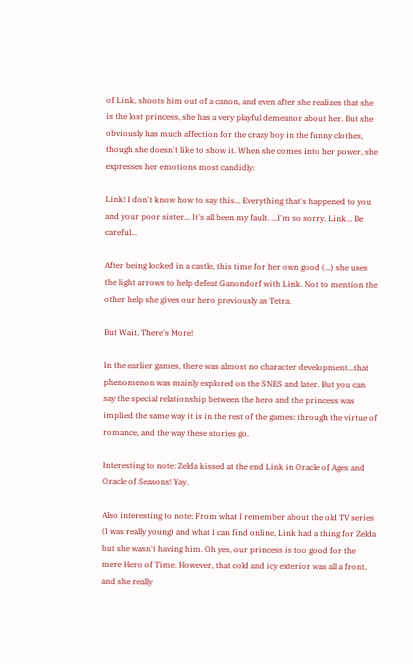of Link, shoots him out of a canon, and even after she realizes that she is the lost princess, she has a very playful demeanor about her. But she obviously has much affection for the crazy boy in the funny clothes, though she doesn't like to show it. When she comes into her power, she expresses her emotions most candidly:

Link! I don't know how to say this... Everything that's happened to you and your poor sister... It's all been my fault. ...I'm so sorry. Link... Be careful...

After being locked in a castle, this time for her own good (...) she uses the light arrows to help defeat Ganondorf with Link. Not to mention the other help she gives our hero previously as Tetra.

But Wait, There's More!

In the earlier games, there was almost no character development...that phenomenon was mainly explored on the SNES and later. But you can say the special relationship between the hero and the princess was implied the same way it is in the rest of the games: through the virtue of romance, and the way these stories go.

Interesting to note: Zelda kissed at the end Link in Oracle of Ages and Oracle of Seasons! Yay.

Also interesting to note: From what I remember about the old TV series (I was really young) and what I can find online, Link had a thing for Zelda but she wasn't having him. Oh yes, our princess is too good for the mere Hero of Time. However, that cold and icy exterior was all a front, and she really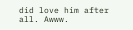did love him after all. Awww.